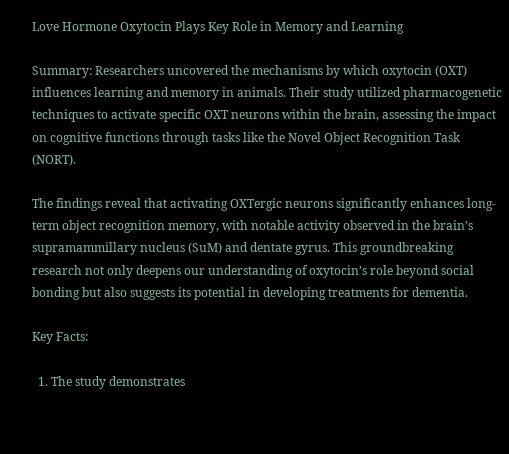Love Hormone Oxytocin Plays Key Role in Memory and Learning

Summary: Researchers uncovered the mechanisms by which oxytocin (OXT) influences learning and memory in animals. Their study utilized pharmacogenetic techniques to activate specific OXT neurons within the brain, assessing the impact on cognitive functions through tasks like the Novel Object Recognition Task (NORT).

The findings reveal that activating OXTergic neurons significantly enhances long-term object recognition memory, with notable activity observed in the brain’s supramammillary nucleus (SuM) and dentate gyrus. This groundbreaking research not only deepens our understanding of oxytocin’s role beyond social bonding but also suggests its potential in developing treatments for dementia.

Key Facts:

  1. The study demonstrates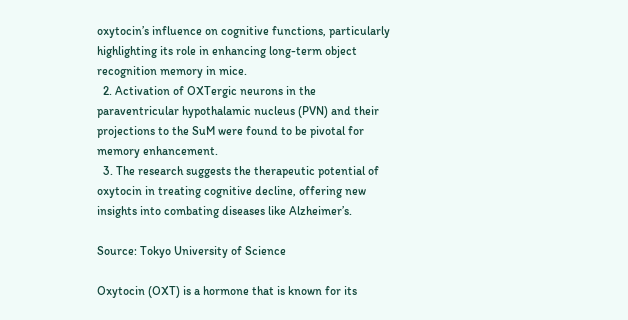oxytocin’s influence on cognitive functions, particularly highlighting its role in enhancing long-term object recognition memory in mice.
  2. Activation of OXTergic neurons in the paraventricular hypothalamic nucleus (PVN) and their projections to the SuM were found to be pivotal for memory enhancement.
  3. The research suggests the therapeutic potential of oxytocin in treating cognitive decline, offering new insights into combating diseases like Alzheimer’s.

Source: Tokyo University of Science

Oxytocin (OXT) is a hormone that is known for its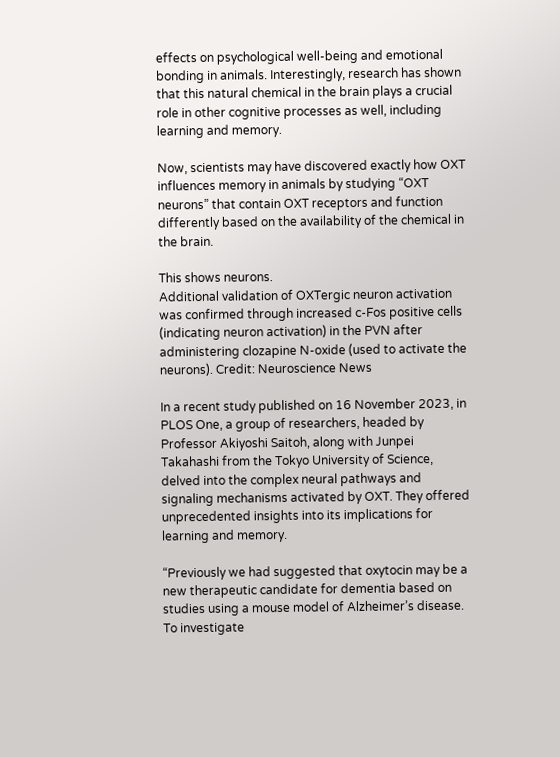effects on psychological well-being and emotional bonding in animals. Interestingly, research has shown that this natural chemical in the brain plays a crucial role in other cognitive processes as well, including learning and memory.

Now, scientists may have discovered exactly how OXT influences memory in animals by studying “OXT neurons” that contain OXT receptors and function differently based on the availability of the chemical in the brain.

This shows neurons.
Additional validation of OXTergic neuron activation was confirmed through increased c-Fos positive cells (indicating neuron activation) in the PVN after administering clozapine N-oxide (used to activate the neurons). Credit: Neuroscience News

In a recent study published on 16 November 2023, in PLOS One, a group of researchers, headed by Professor Akiyoshi Saitoh, along with Junpei Takahashi from the Tokyo University of Science, delved into the complex neural pathways and signaling mechanisms activated by OXT. They offered unprecedented insights into its implications for learning and memory.

“Previously we had suggested that oxytocin may be a new therapeutic candidate for dementia based on studies using a mouse model of Alzheimer’s disease. To investigate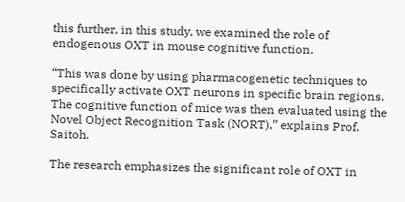this further, in this study, we examined the role of endogenous OXT in mouse cognitive function.

“This was done by using pharmacogenetic techniques to specifically activate OXT neurons in specific brain regions. The cognitive function of mice was then evaluated using the Novel Object Recognition Task (NORT),” explains Prof. Saitoh.

The research emphasizes the significant role of OXT in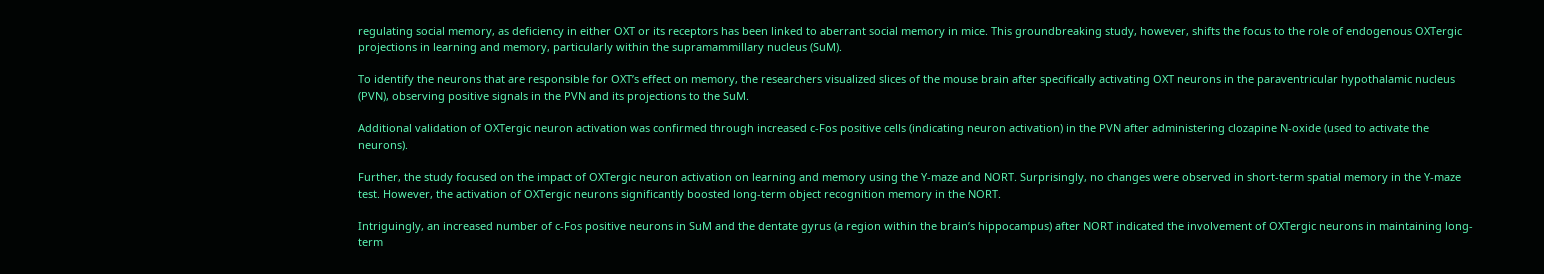regulating social memory, as deficiency in either OXT or its receptors has been linked to aberrant social memory in mice. This groundbreaking study, however, shifts the focus to the role of endogenous OXTergic projections in learning and memory, particularly within the supramammillary nucleus (SuM).

To identify the neurons that are responsible for OXT’s effect on memory, the researchers visualized slices of the mouse brain after specifically activating OXT neurons in the paraventricular hypothalamic nucleus (PVN), observing positive signals in the PVN and its projections to the SuM.

Additional validation of OXTergic neuron activation was confirmed through increased c-Fos positive cells (indicating neuron activation) in the PVN after administering clozapine N-oxide (used to activate the neurons).

Further, the study focused on the impact of OXTergic neuron activation on learning and memory using the Y-maze and NORT. Surprisingly, no changes were observed in short-term spatial memory in the Y-maze test. However, the activation of OXTergic neurons significantly boosted long-term object recognition memory in the NORT.

Intriguingly, an increased number of c-Fos positive neurons in SuM and the dentate gyrus (a region within the brain’s hippocampus) after NORT indicated the involvement of OXTergic neurons in maintaining long-term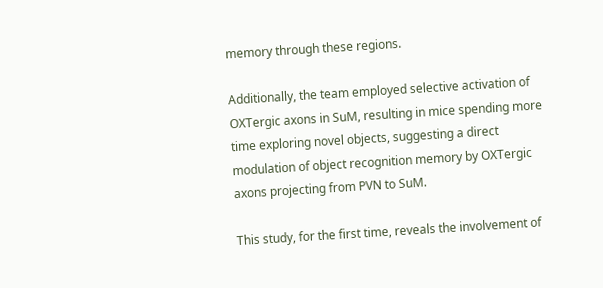memory through these regions.

Additionally, the team employed selective activation of OXTergic axons in SuM, resulting in mice spending more time exploring novel objects, suggesting a direct modulation of object recognition memory by OXTergic axons projecting from PVN to SuM.

This study, for the first time, reveals the involvement of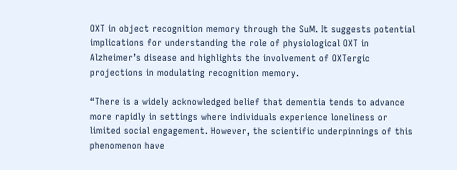OXT in object recognition memory through the SuM. It suggests potential implications for understanding the role of physiological OXT in Alzheimer’s disease and highlights the involvement of OXTergic projections in modulating recognition memory.

“There is a widely acknowledged belief that dementia tends to advance more rapidly in settings where individuals experience loneliness or limited social engagement. However, the scientific underpinnings of this phenomenon have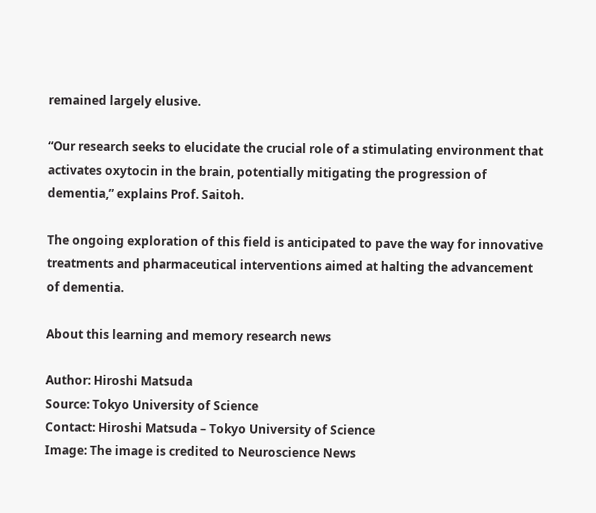remained largely elusive.

“Our research seeks to elucidate the crucial role of a stimulating environment that activates oxytocin in the brain, potentially mitigating the progression of dementia,” explains Prof. Saitoh.

The ongoing exploration of this field is anticipated to pave the way for innovative treatments and pharmaceutical interventions aimed at halting the advancement of dementia.

About this learning and memory research news

Author: Hiroshi Matsuda
Source: Tokyo University of Science
Contact: Hiroshi Matsuda – Tokyo University of Science
Image: The image is credited to Neuroscience News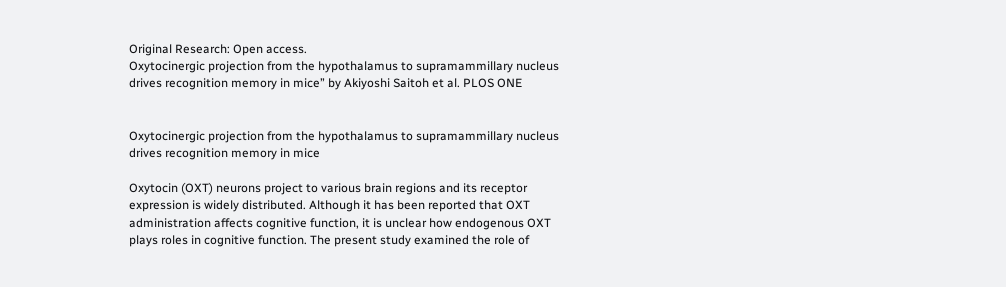Original Research: Open access.
Oxytocinergic projection from the hypothalamus to supramammillary nucleus drives recognition memory in mice” by Akiyoshi Saitoh et al. PLOS ONE


Oxytocinergic projection from the hypothalamus to supramammillary nucleus drives recognition memory in mice

Oxytocin (OXT) neurons project to various brain regions and its receptor expression is widely distributed. Although it has been reported that OXT administration affects cognitive function, it is unclear how endogenous OXT plays roles in cognitive function. The present study examined the role of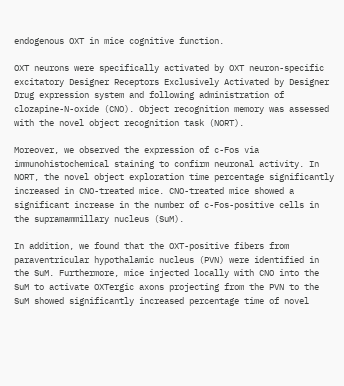endogenous OXT in mice cognitive function.

OXT neurons were specifically activated by OXT neuron-specific excitatory Designer Receptors Exclusively Activated by Designer Drug expression system and following administration of clozapine-N-oxide (CNO). Object recognition memory was assessed with the novel object recognition task (NORT).

Moreover, we observed the expression of c-Fos via immunohistochemical staining to confirm neuronal activity. In NORT, the novel object exploration time percentage significantly increased in CNO-treated mice. CNO-treated mice showed a significant increase in the number of c-Fos-positive cells in the supramammillary nucleus (SuM).

In addition, we found that the OXT-positive fibers from paraventricular hypothalamic nucleus (PVN) were identified in the SuM. Furthermore, mice injected locally with CNO into the SuM to activate OXTergic axons projecting from the PVN to the SuM showed significantly increased percentage time of novel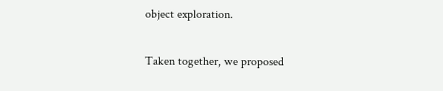object exploration.

Taken together, we proposed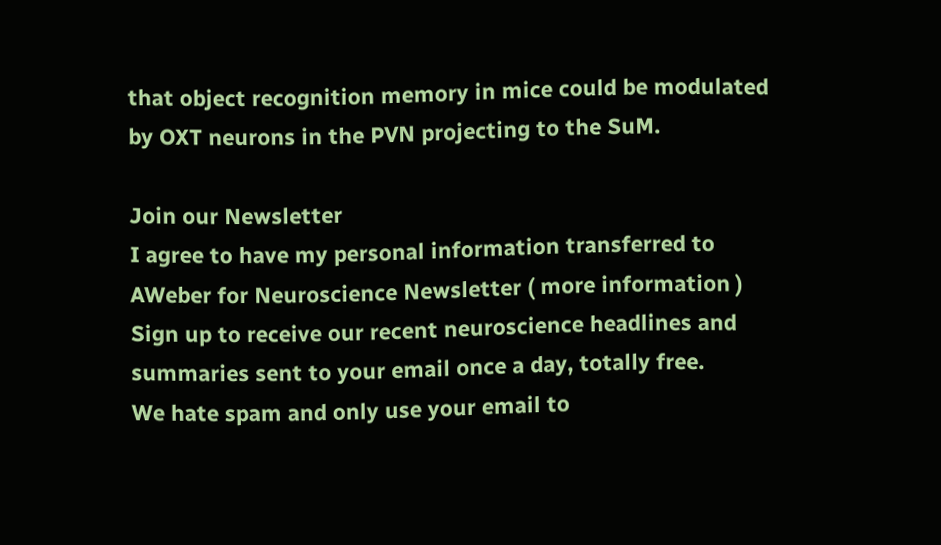that object recognition memory in mice could be modulated by OXT neurons in the PVN projecting to the SuM.

Join our Newsletter
I agree to have my personal information transferred to AWeber for Neuroscience Newsletter ( more information )
Sign up to receive our recent neuroscience headlines and summaries sent to your email once a day, totally free.
We hate spam and only use your email to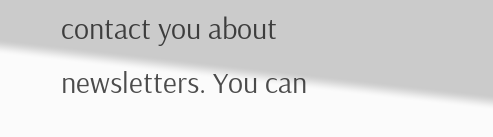contact you about newsletters. You can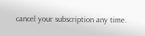cancel your subscription any time.